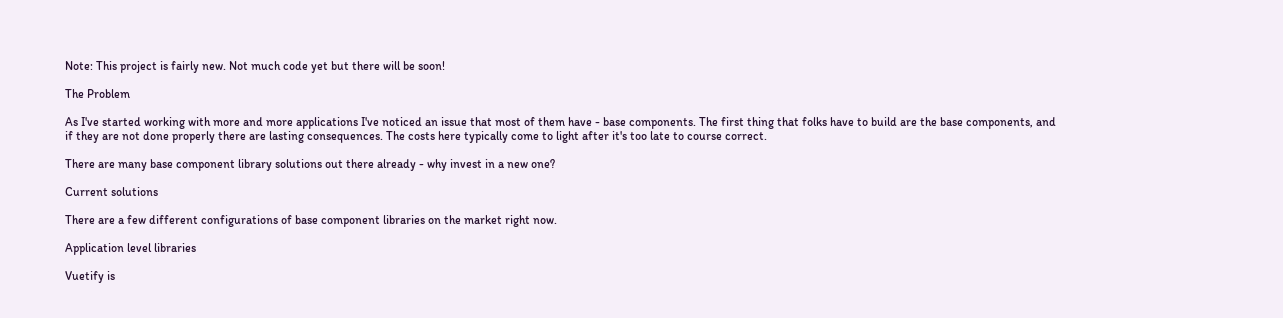Note: This project is fairly new. Not much code yet but there will be soon!

The Problem

As I've started working with more and more applications I've noticed an issue that most of them have - base components. The first thing that folks have to build are the base components, and if they are not done properly there are lasting consequences. The costs here typically come to light after it's too late to course correct.

There are many base component library solutions out there already - why invest in a new one?

Current solutions

There are a few different configurations of base component libraries on the market right now.

Application level libraries

Vuetify is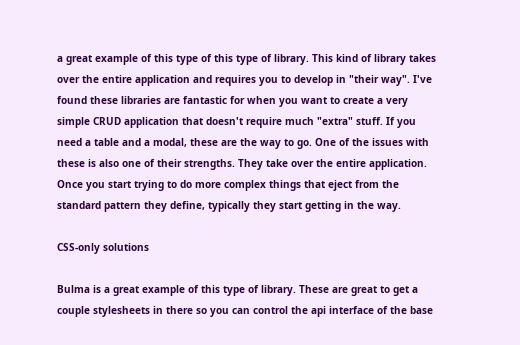a great example of this type of this type of library. This kind of library takes over the entire application and requires you to develop in "their way". I've found these libraries are fantastic for when you want to create a very simple CRUD application that doesn't require much "extra" stuff. If you need a table and a modal, these are the way to go. One of the issues with these is also one of their strengths. They take over the entire application. Once you start trying to do more complex things that eject from the standard pattern they define, typically they start getting in the way.

CSS-only solutions

Bulma is a great example of this type of library. These are great to get a couple stylesheets in there so you can control the api interface of the base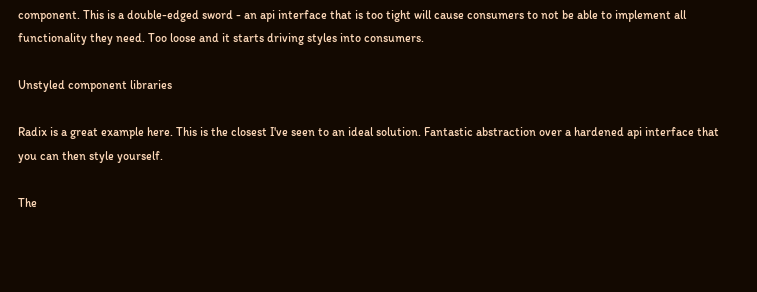component. This is a double-edged sword - an api interface that is too tight will cause consumers to not be able to implement all functionality they need. Too loose and it starts driving styles into consumers.

Unstyled component libraries

Radix is a great example here. This is the closest I've seen to an ideal solution. Fantastic abstraction over a hardened api interface that you can then style yourself.

The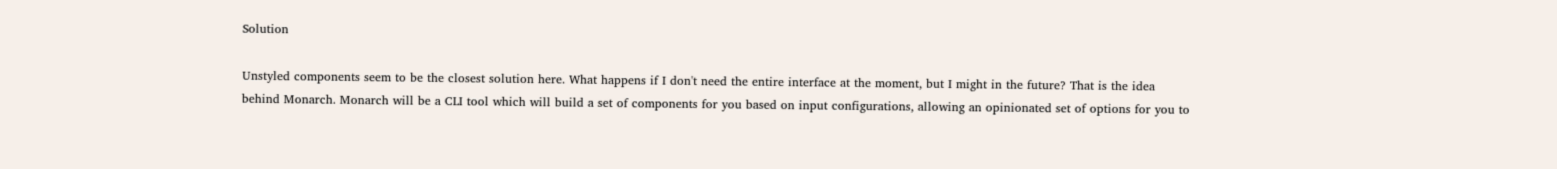Solution

Unstyled components seem to be the closest solution here. What happens if I don't need the entire interface at the moment, but I might in the future? That is the idea behind Monarch. Monarch will be a CLI tool which will build a set of components for you based on input configurations, allowing an opinionated set of options for you to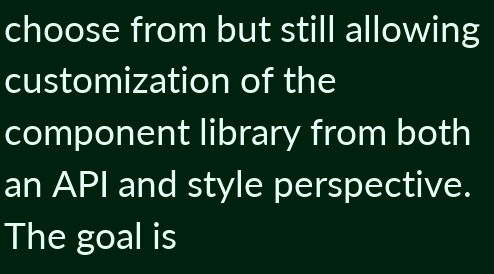choose from but still allowing customization of the component library from both an API and style perspective. The goal is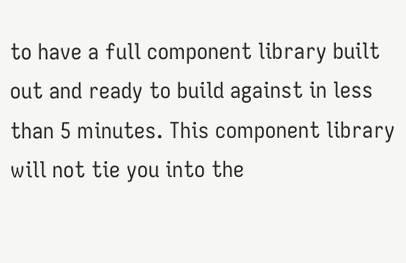to have a full component library built out and ready to build against in less than 5 minutes. This component library will not tie you into the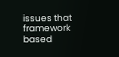issues that framework based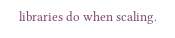libraries do when scaling.